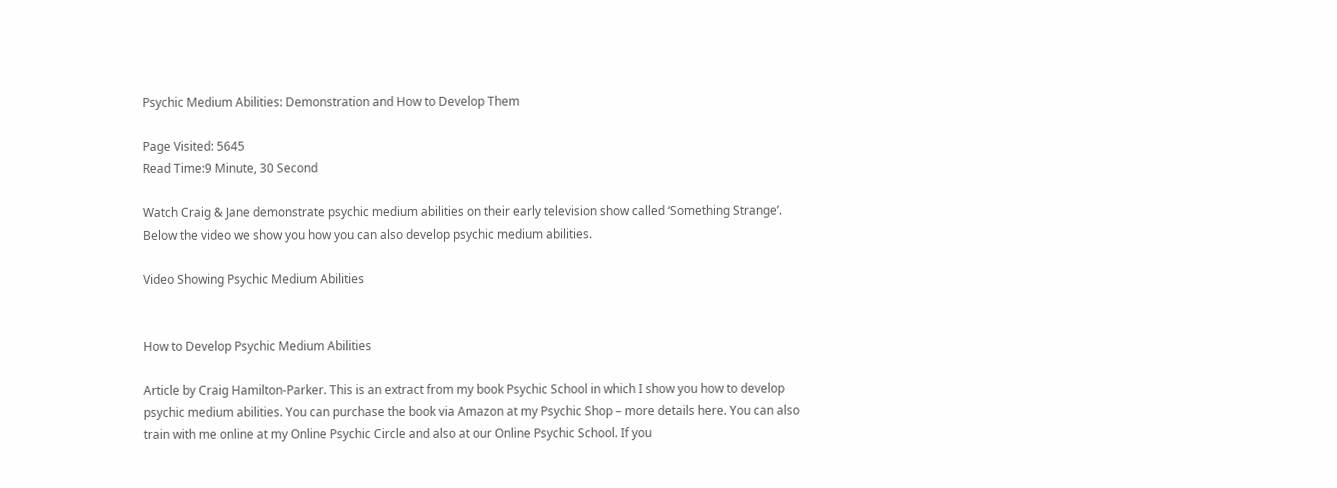Psychic Medium Abilities: Demonstration and How to Develop Them

Page Visited: 5645
Read Time:9 Minute, 30 Second

Watch Craig & Jane demonstrate psychic medium abilities on their early television show called ‘Something Strange’. Below the video we show you how you can also develop psychic medium abilities.

Video Showing Psychic Medium Abilities


How to Develop Psychic Medium Abilities

Article by Craig Hamilton-Parker. This is an extract from my book Psychic School in which I show you how to develop psychic medium abilities. You can purchase the book via Amazon at my Psychic Shop – more details here. You can also train with me online at my Online Psychic Circle and also at our Online Psychic School. If you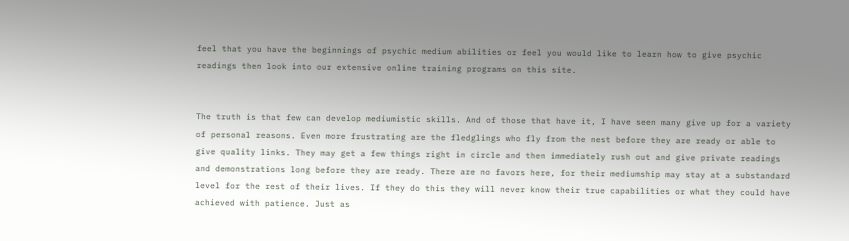feel that you have the beginnings of psychic medium abilities or feel you would like to learn how to give psychic readings then look into our extensive online training programs on this site.


The truth is that few can develop mediumistic skills. And of those that have it, I have seen many give up for a variety of personal reasons. Even more frustrating are the fledglings who fly from the nest before they are ready or able to give quality links. They may get a few things right in circle and then immediately rush out and give private readings and demonstrations long before they are ready. There are no favors here, for their mediumship may stay at a substandard level for the rest of their lives. If they do this they will never know their true capabilities or what they could have achieved with patience. Just as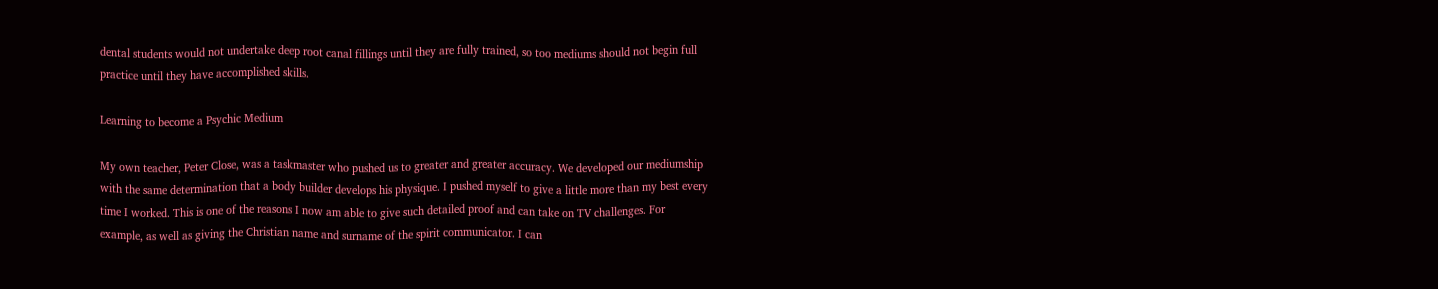dental students would not undertake deep root canal fillings until they are fully trained, so too mediums should not begin full practice until they have accomplished skills.

Learning to become a Psychic Medium

My own teacher, Peter Close, was a taskmaster who pushed us to greater and greater accuracy. We developed our mediumship with the same determination that a body builder develops his physique. I pushed myself to give a little more than my best every time I worked. This is one of the reasons I now am able to give such detailed proof and can take on TV challenges. For example, as well as giving the Christian name and surname of the spirit communicator. I can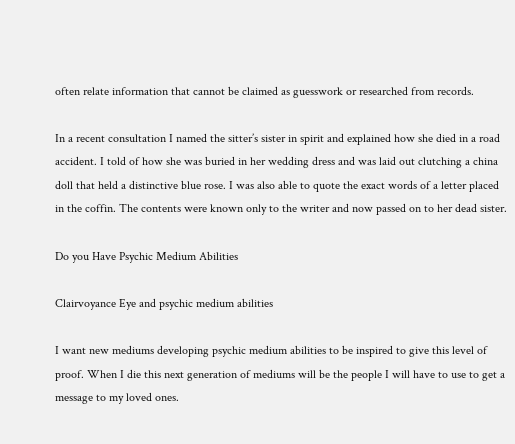often relate information that cannot be claimed as guesswork or researched from records.

In a recent consultation I named the sitter’s sister in spirit and explained how she died in a road accident. I told of how she was buried in her wedding dress and was laid out clutching a china doll that held a distinctive blue rose. I was also able to quote the exact words of a letter placed in the coffin. The contents were known only to the writer and now passed on to her dead sister.

Do you Have Psychic Medium Abilities

Clairvoyance Eye and psychic medium abilities

I want new mediums developing psychic medium abilities to be inspired to give this level of proof. When I die this next generation of mediums will be the people I will have to use to get a message to my loved ones.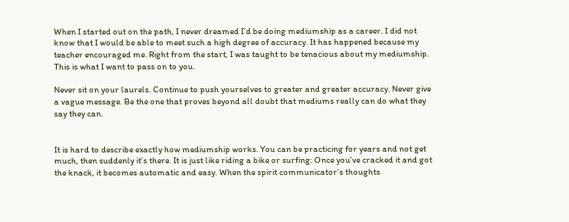When I started out on the path, I never dreamed I’d be doing mediumship as a career. I did not know that I would be able to meet such a high degree of accuracy. It has happened because my teacher encouraged me. Right from the start, I was taught to be tenacious about my mediumship. This is what I want to pass on to you.

Never sit on your laurels. Continue to push yourselves to greater and greater accuracy. Never give a vague message. Be the one that proves beyond all doubt that mediums really can do what they say they can.


It is hard to describe exactly how mediumship works. You can be practicing for years and not get much, then suddenly it’s there. It is just like riding a bike or surfing: Once you’ve cracked it and got the knack, it becomes automatic and easy. When the spirit communicator’s thoughts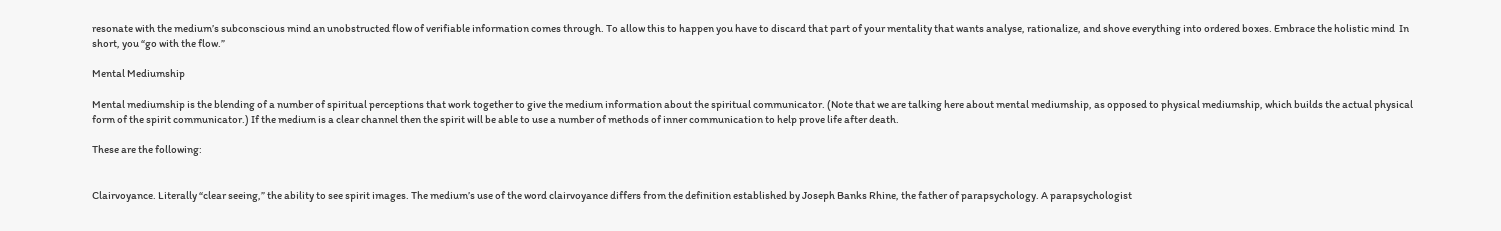resonate with the medium’s subconscious mind an unobstructed flow of verifiable information comes through. To allow this to happen you have to discard that part of your mentality that wants analyse, rationalize, and shove everything into ordered boxes. Embrace the holistic mind  In short, you “go with the flow.”

Mental Mediumship

Mental mediumship is the blending of a number of spiritual perceptions that work together to give the medium information about the spiritual communicator. (Note that we are talking here about mental mediumship, as opposed to physical mediumship, which builds the actual physical form of the spirit communicator.) If the medium is a clear channel then the spirit will be able to use a number of methods of inner communication to help prove life after death.

These are the following:


Clairvoyance. Literally “clear seeing,” the ability to see spirit images. The medium’s use of the word clairvoyance differs from the definition established by Joseph Banks Rhine, the father of parapsychology. A parapsychologist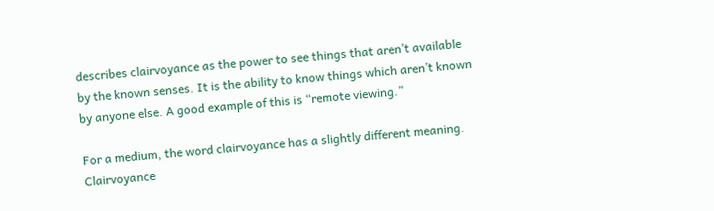describes clairvoyance as the power to see things that aren’t available by the known senses. It is the ability to know things which aren’t known by anyone else. A good example of this is “remote viewing.”

For a medium, the word clairvoyance has a slightly different meaning. Clairvoyance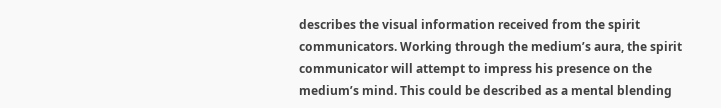describes the visual information received from the spirit communicators. Working through the medium’s aura, the spirit communicator will attempt to impress his presence on the medium’s mind. This could be described as a mental blending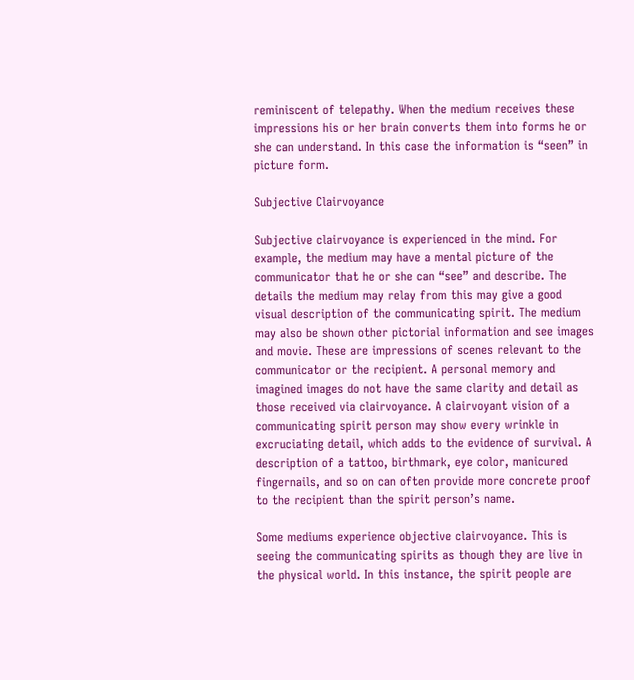reminiscent of telepathy. When the medium receives these impressions his or her brain converts them into forms he or she can understand. In this case the information is “seen” in picture form.

Subjective Clairvoyance

Subjective clairvoyance is experienced in the mind. For example, the medium may have a mental picture of the communicator that he or she can “see” and describe. The details the medium may relay from this may give a good visual description of the communicating spirit. The medium may also be shown other pictorial information and see images and movie. These are impressions of scenes relevant to the communicator or the recipient. A personal memory and imagined images do not have the same clarity and detail as those received via clairvoyance. A clairvoyant vision of a communicating spirit person may show every wrinkle in excruciating detail, which adds to the evidence of survival. A description of a tattoo, birthmark, eye color, manicured fingernails, and so on can often provide more concrete proof to the recipient than the spirit person’s name.

Some mediums experience objective clairvoyance. This is seeing the communicating spirits as though they are live in the physical world. In this instance, the spirit people are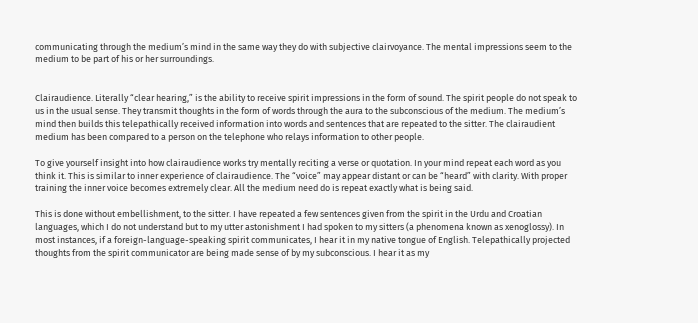communicating through the medium’s mind in the same way they do with subjective clairvoyance. The mental impressions seem to the medium to be part of his or her surroundings.


Clairaudience. Literally “clear hearing,” is the ability to receive spirit impressions in the form of sound. The spirit people do not speak to us in the usual sense. They transmit thoughts in the form of words through the aura to the subconscious of the medium. The medium’s mind then builds this telepathically received information into words and sentences that are repeated to the sitter. The clairaudient medium has been compared to a person on the telephone who relays information to other people.

To give yourself insight into how clairaudience works try mentally reciting a verse or quotation. In your mind repeat each word as you think it. This is similar to inner experience of clairaudience. The “voice” may appear distant or can be “heard” with clarity. With proper training the inner voice becomes extremely clear. All the medium need do is repeat exactly what is being said.

This is done without embellishment, to the sitter. I have repeated a few sentences given from the spirit in the Urdu and Croatian languages, which I do not understand but to my utter astonishment I had spoken to my sitters (a phenomena known as xenoglossy). In most instances, if a foreign-language-speaking spirit communicates, I hear it in my native tongue of English. Telepathically projected thoughts from the spirit communicator are being made sense of by my subconscious. I hear it as my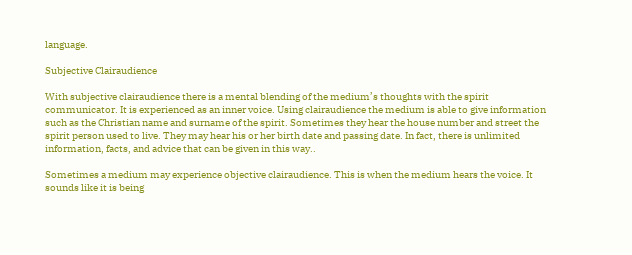language.

Subjective Clairaudience

With subjective clairaudience there is a mental blending of the medium’s thoughts with the spirit communicator. It is experienced as an inner voice. Using clairaudience the medium is able to give information such as the Christian name and surname of the spirit. Sometimes they hear the house number and street the spirit person used to live. They may hear his or her birth date and passing date. In fact, there is unlimited information, facts, and advice that can be given in this way..

Sometimes a medium may experience objective clairaudience. This is when the medium hears the voice. It sounds like it is being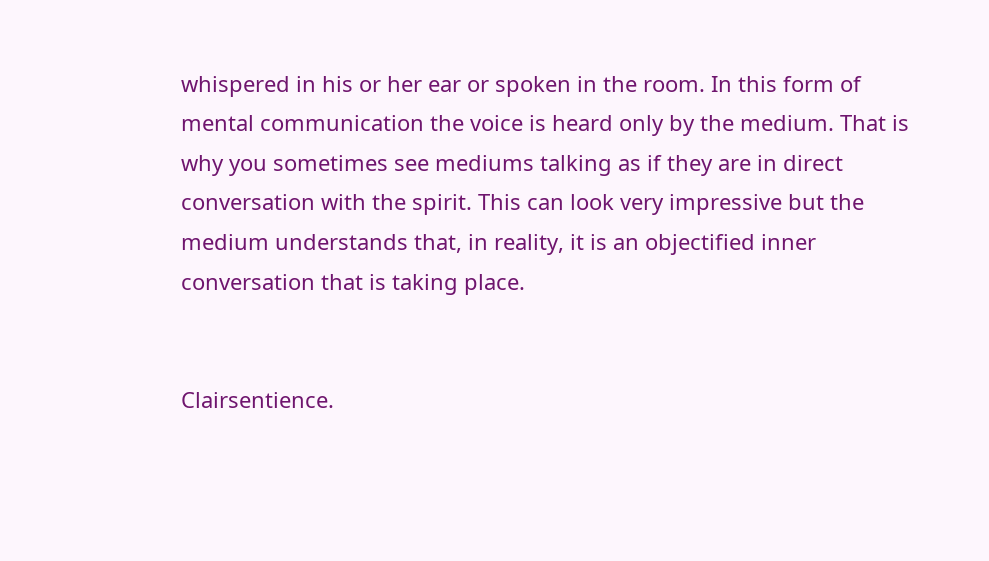whispered in his or her ear or spoken in the room. In this form of mental communication the voice is heard only by the medium. That is why you sometimes see mediums talking as if they are in direct conversation with the spirit. This can look very impressive but the medium understands that, in reality, it is an objectified inner conversation that is taking place.


Clairsentience.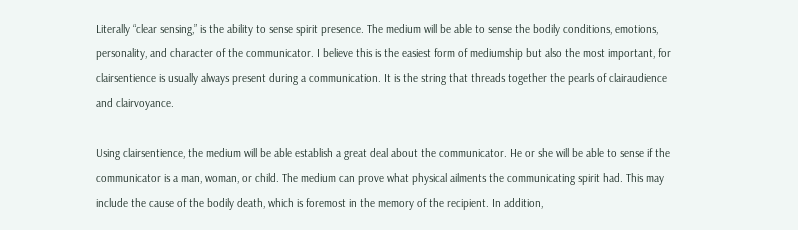Literally “clear sensing,” is the ability to sense spirit presence. The medium will be able to sense the bodily conditions, emotions, personality, and character of the communicator. I believe this is the easiest form of mediumship but also the most important, for clairsentience is usually always present during a communication. It is the string that threads together the pearls of clairaudience and clairvoyance.

Using clairsentience, the medium will be able establish a great deal about the communicator. He or she will be able to sense if the communicator is a man, woman, or child. The medium can prove what physical ailments the communicating spirit had. This may include the cause of the bodily death, which is foremost in the memory of the recipient. In addition,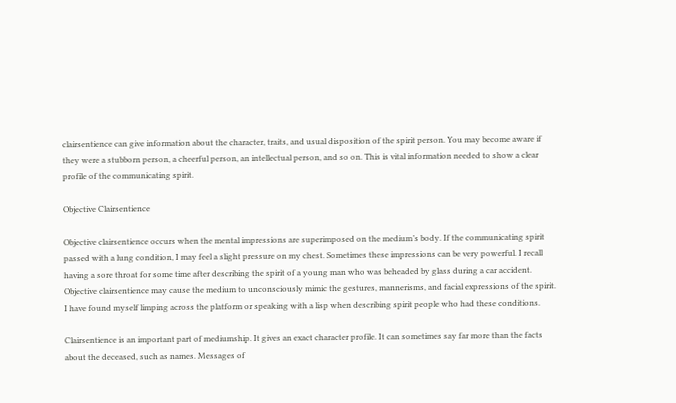clairsentience can give information about the character, traits, and usual disposition of the spirit person. You may become aware if they were a stubborn person, a cheerful person, an intellectual person, and so on. This is vital information needed to show a clear profile of the communicating spirit.

Objective Clairsentience

Objective clairsentience occurs when the mental impressions are superimposed on the medium’s body. If the communicating spirit passed with a lung condition, I may feel a slight pressure on my chest. Sometimes these impressions can be very powerful. I recall having a sore throat for some time after describing the spirit of a young man who was beheaded by glass during a car accident. Objective clairsentience may cause the medium to unconsciously mimic the gestures, mannerisms, and facial expressions of the spirit. I have found myself limping across the platform or speaking with a lisp when describing spirit people who had these conditions.

Clairsentience is an important part of mediumship. It gives an exact character profile. It can sometimes say far more than the facts about the deceased, such as names. Messages of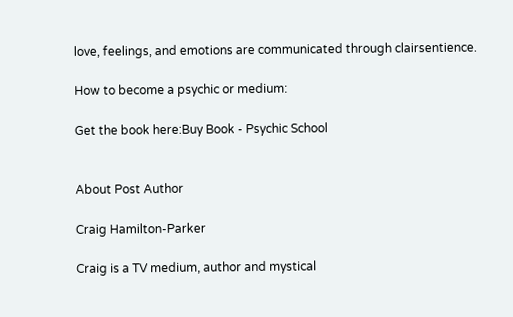love, feelings, and emotions are communicated through clairsentience.

How to become a psychic or medium:

Get the book here:Buy Book - Psychic School


About Post Author

Craig Hamilton-Parker

Craig is a TV medium, author and mystical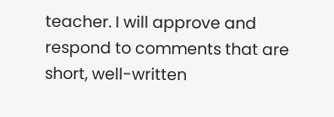teacher. I will approve and respond to comments that are short, well-written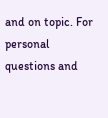and on topic. For personal questions and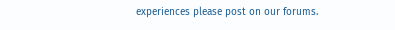experiences please post on our forums.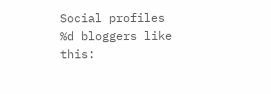Social profiles
%d bloggers like this: